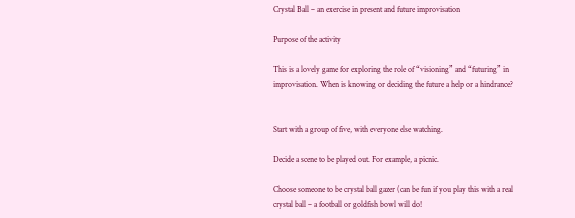Crystal Ball – an exercise in present and future improvisation

Purpose of the activity

This is a lovely game for exploring the role of “visioning” and “futuring” in improvisation. When is knowing or deciding the future a help or a hindrance?


Start with a group of five, with everyone else watching.

Decide a scene to be played out. For example, a picnic.

Choose someone to be crystal ball gazer (can be fun if you play this with a real crystal ball – a football or goldfish bowl will do!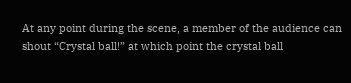At any point during the scene, a member of the audience can shout “Crystal ball!” at which point the crystal ball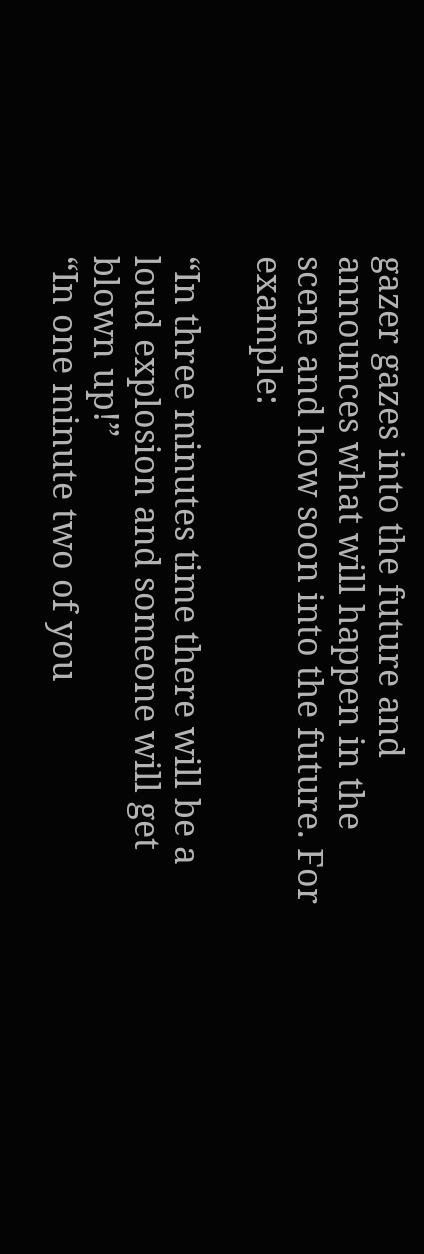gazer gazes into the future and announces what will happen in the scene and how soon into the future. For example:

“In three minutes time there will be a loud explosion and someone will get blown up!”
“In one minute two of you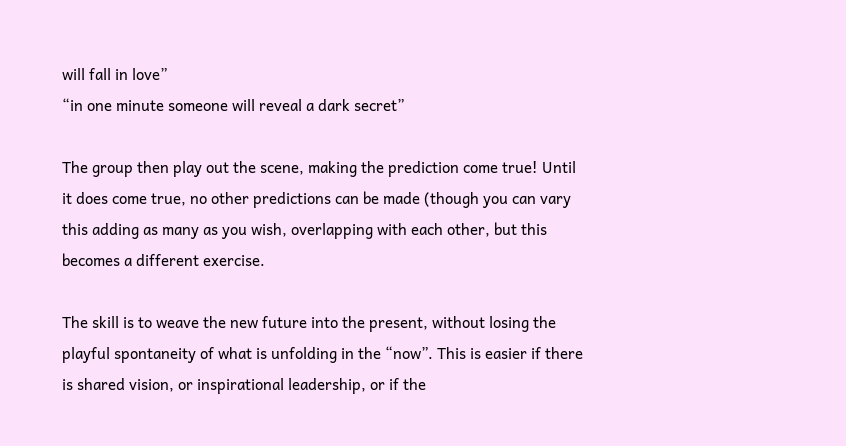will fall in love”
“in one minute someone will reveal a dark secret”

The group then play out the scene, making the prediction come true! Until it does come true, no other predictions can be made (though you can vary this adding as many as you wish, overlapping with each other, but this becomes a different exercise.

The skill is to weave the new future into the present, without losing the playful spontaneity of what is unfolding in the “now”. This is easier if there is shared vision, or inspirational leadership, or if the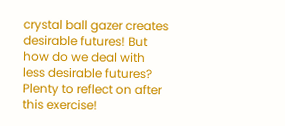crystal ball gazer creates desirable futures! But how do we deal with less desirable futures? Plenty to reflect on after this exercise!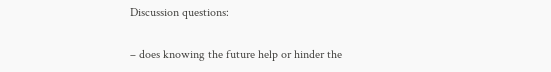Discussion questions:

– does knowing the future help or hinder the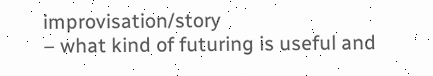improvisation/story
– what kind of futuring is useful and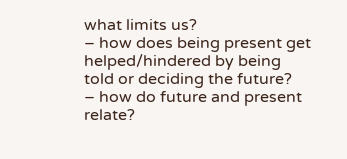what limits us?
– how does being present get helped/hindered by being told or deciding the future?
– how do future and present relate?